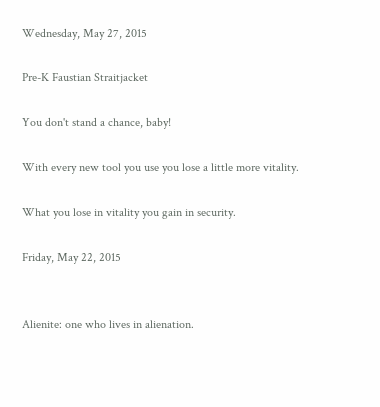Wednesday, May 27, 2015

Pre-K Faustian Straitjacket

You don't stand a chance, baby!

With every new tool you use you lose a little more vitality.

What you lose in vitality you gain in security.

Friday, May 22, 2015


Alienite: one who lives in alienation.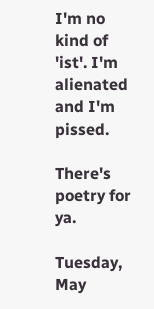I'm no kind of 'ist'. I'm alienated and I'm pissed.

There's poetry for ya.

Tuesday, May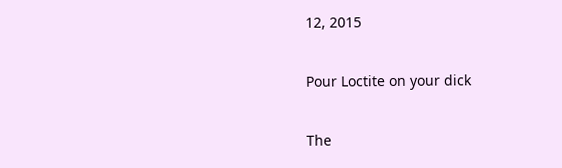12, 2015

Pour Loctite on your dick

The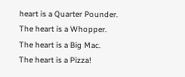heart is a Quarter Pounder.
The heart is a Whopper.
The heart is a Big Mac.
The heart is a Pizza!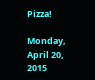Pizza!

Monday, April 20, 2015